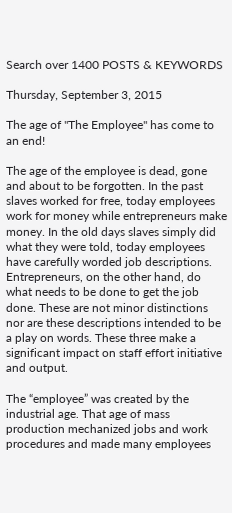Search over 1400 POSTS & KEYWORDS

Thursday, September 3, 2015

The age of "The Employee" has come to an end!

The age of the employee is dead, gone and about to be forgotten. In the past slaves worked for free, today employees work for money while entrepreneurs make money. In the old days slaves simply did what they were told, today employees have carefully worded job descriptions. Entrepreneurs, on the other hand, do what needs to be done to get the job done. These are not minor distinctions nor are these descriptions intended to be a play on words. These three make a significant impact on staff effort initiative and output.

The “employee” was created by the industrial age. That age of mass production mechanized jobs and work procedures and made many employees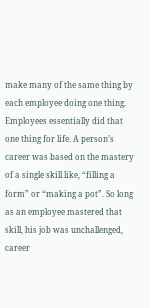make many of the same thing by each employee doing one thing. Employees essentially did that one thing for life. A person’s career was based on the mastery of a single skill like, “filling a form” or “making a pot”. So long as an employee mastered that skill, his job was unchallenged, career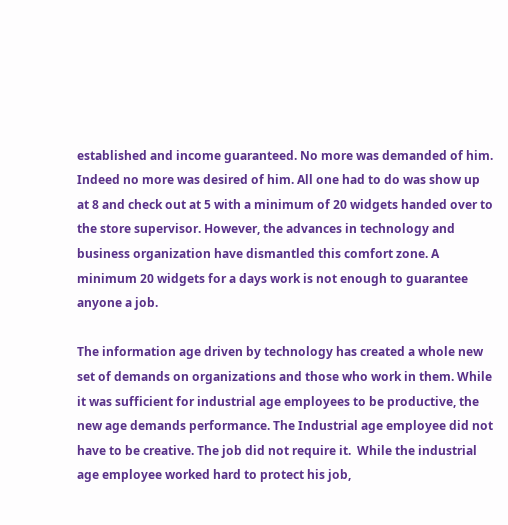established and income guaranteed. No more was demanded of him. Indeed no more was desired of him. All one had to do was show up at 8 and check out at 5 with a minimum of 20 widgets handed over to the store supervisor. However, the advances in technology and business organization have dismantled this comfort zone. A minimum 20 widgets for a days work is not enough to guarantee anyone a job.

The information age driven by technology has created a whole new set of demands on organizations and those who work in them. While it was sufficient for industrial age employees to be productive, the new age demands performance. The Industrial age employee did not have to be creative. The job did not require it.  While the industrial age employee worked hard to protect his job,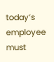today’s employee must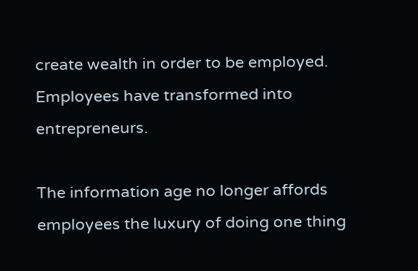create wealth in order to be employed. Employees have transformed into entrepreneurs.

The information age no longer affords employees the luxury of doing one thing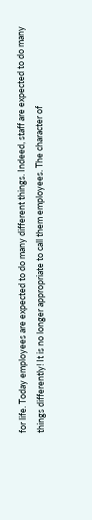for life. Today employees are expected to do many different things. Indeed, staff are expected to do many things differently! It is no longer appropriate to call them employees. The character of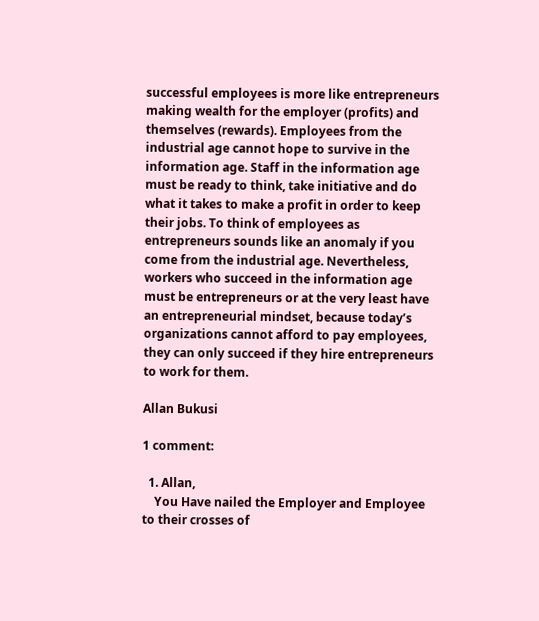successful employees is more like entrepreneurs making wealth for the employer (profits) and themselves (rewards). Employees from the industrial age cannot hope to survive in the information age. Staff in the information age must be ready to think, take initiative and do what it takes to make a profit in order to keep their jobs. To think of employees as entrepreneurs sounds like an anomaly if you come from the industrial age. Nevertheless, workers who succeed in the information age must be entrepreneurs or at the very least have an entrepreneurial mindset, because today’s organizations cannot afford to pay employees, they can only succeed if they hire entrepreneurs to work for them.

Allan Bukusi

1 comment:

  1. Allan,
    You Have nailed the Employer and Employee to their crosses of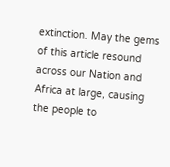extinction. May the gems of this article resound across our Nation and Africa at large, causing the people to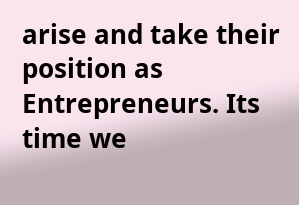arise and take their position as Entrepreneurs. Its time we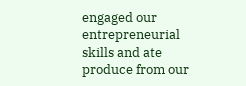engaged our entrepreneurial skills and ate produce from our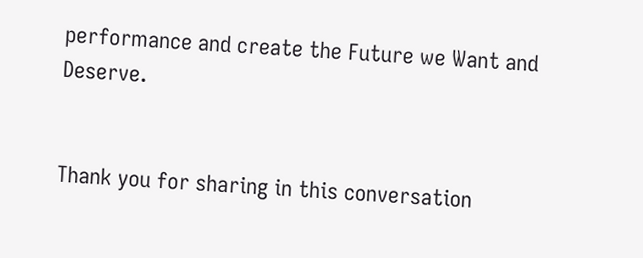performance and create the Future we Want and Deserve.


Thank you for sharing in this conversation